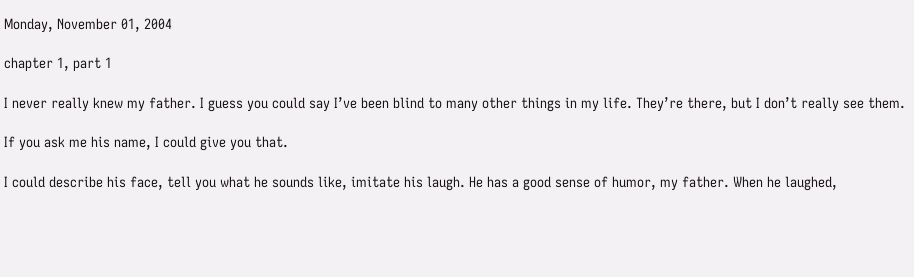Monday, November 01, 2004

chapter 1, part 1

I never really knew my father. I guess you could say I’ve been blind to many other things in my life. They’re there, but I don’t really see them.

If you ask me his name, I could give you that.

I could describe his face, tell you what he sounds like, imitate his laugh. He has a good sense of humor, my father. When he laughed,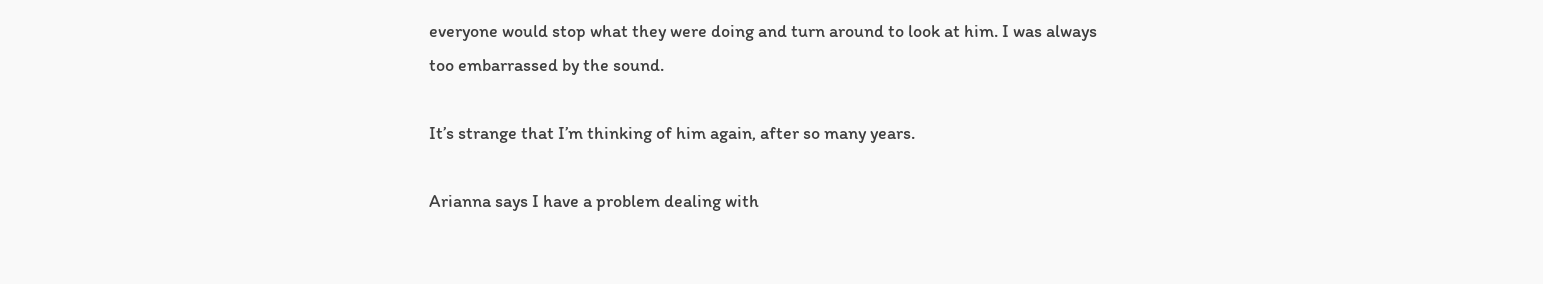everyone would stop what they were doing and turn around to look at him. I was always too embarrassed by the sound.

It’s strange that I’m thinking of him again, after so many years.

Arianna says I have a problem dealing with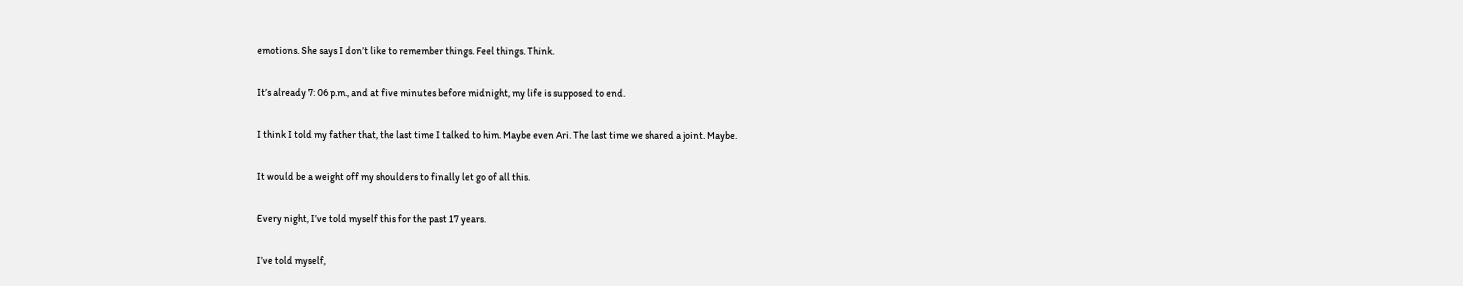emotions. She says I don’t like to remember things. Feel things. Think.

It’s already 7: 06 p.m., and at five minutes before midnight, my life is supposed to end.

I think I told my father that, the last time I talked to him. Maybe even Ari. The last time we shared a joint. Maybe.

It would be a weight off my shoulders to finally let go of all this.

Every night, I’ve told myself this for the past 17 years.

I’ve told myself,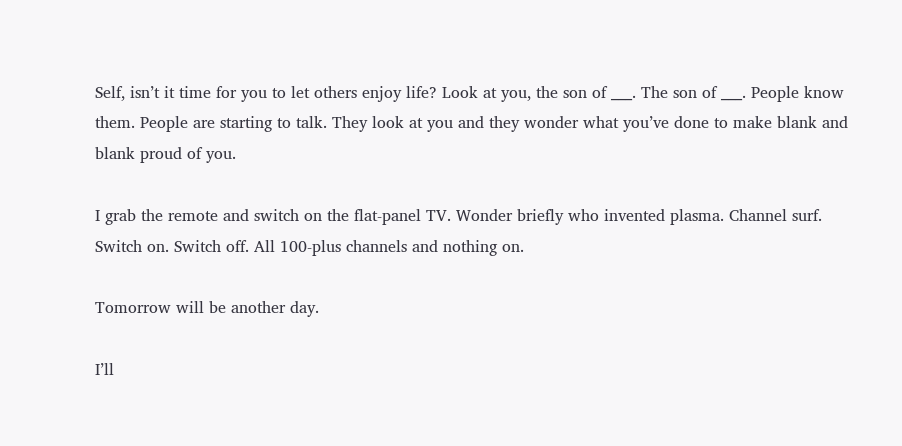Self, isn’t it time for you to let others enjoy life? Look at you, the son of ___. The son of ___. People know them. People are starting to talk. They look at you and they wonder what you’ve done to make blank and blank proud of you.

I grab the remote and switch on the flat-panel TV. Wonder briefly who invented plasma. Channel surf. Switch on. Switch off. All 100-plus channels and nothing on.

Tomorrow will be another day.

I’ll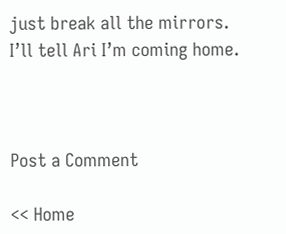just break all the mirrors. I’ll tell Ari I’m coming home.



Post a Comment

<< Home